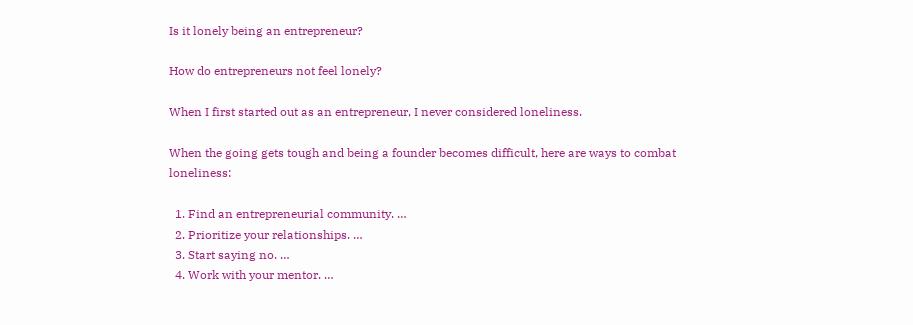Is it lonely being an entrepreneur?

How do entrepreneurs not feel lonely?

When I first started out as an entrepreneur, I never considered loneliness.

When the going gets tough and being a founder becomes difficult, here are ways to combat loneliness:

  1. Find an entrepreneurial community. …
  2. Prioritize your relationships. …
  3. Start saying no. …
  4. Work with your mentor. …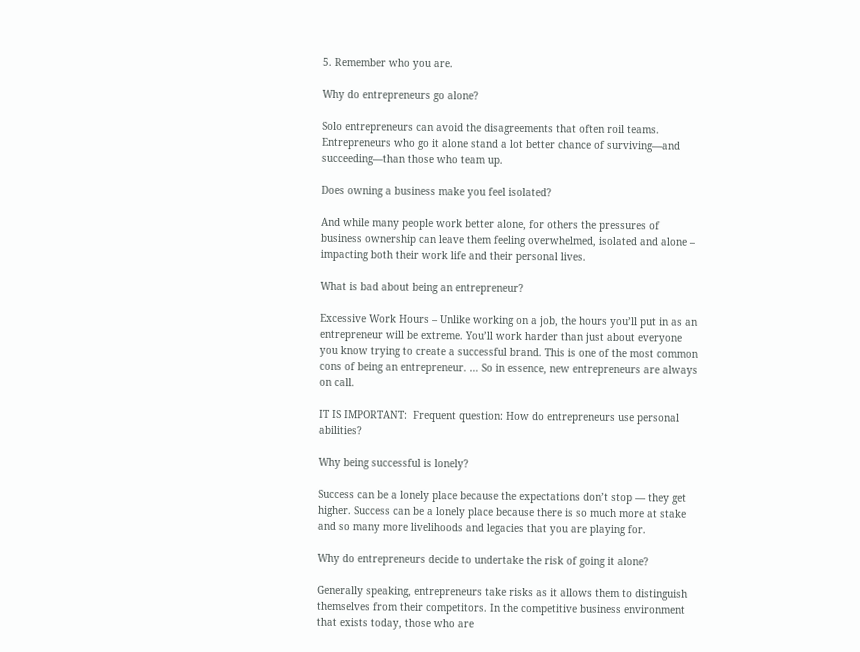5. Remember who you are.

Why do entrepreneurs go alone?

Solo entrepreneurs can avoid the disagreements that often roil teams. Entrepreneurs who go it alone stand a lot better chance of surviving—and succeeding—than those who team up.

Does owning a business make you feel isolated?

And while many people work better alone, for others the pressures of business ownership can leave them feeling overwhelmed, isolated and alone – impacting both their work life and their personal lives.

What is bad about being an entrepreneur?

Excessive Work Hours – Unlike working on a job, the hours you’ll put in as an entrepreneur will be extreme. You’ll work harder than just about everyone you know trying to create a successful brand. This is one of the most common cons of being an entrepreneur. … So in essence, new entrepreneurs are always on call.

IT IS IMPORTANT:  Frequent question: How do entrepreneurs use personal abilities?

Why being successful is lonely?

Success can be a lonely place because the expectations don’t stop — they get higher. Success can be a lonely place because there is so much more at stake and so many more livelihoods and legacies that you are playing for.

Why do entrepreneurs decide to undertake the risk of going it alone?

Generally speaking, entrepreneurs take risks as it allows them to distinguish themselves from their competitors. In the competitive business environment that exists today, those who are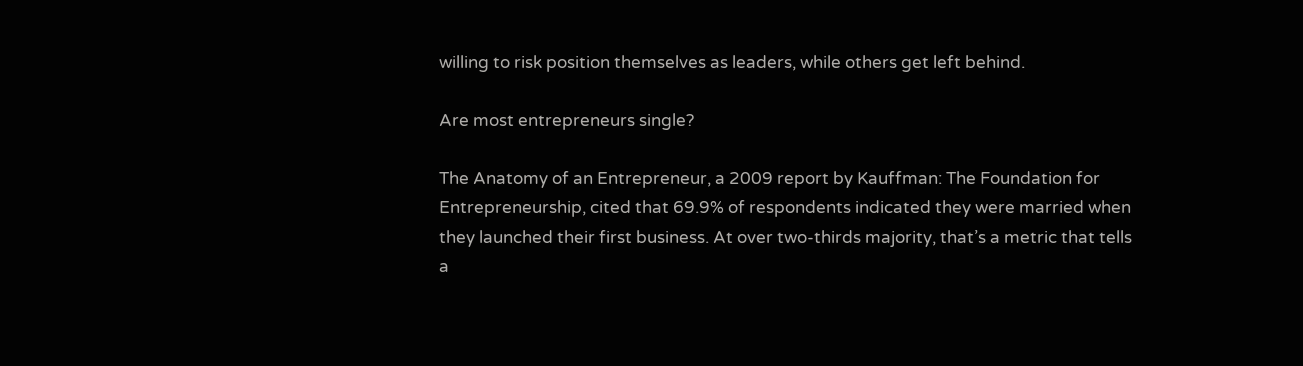willing to risk position themselves as leaders, while others get left behind.

Are most entrepreneurs single?

The Anatomy of an Entrepreneur, a 2009 report by Kauffman: The Foundation for Entrepreneurship, cited that 69.9% of respondents indicated they were married when they launched their first business. At over two-thirds majority, that’s a metric that tells a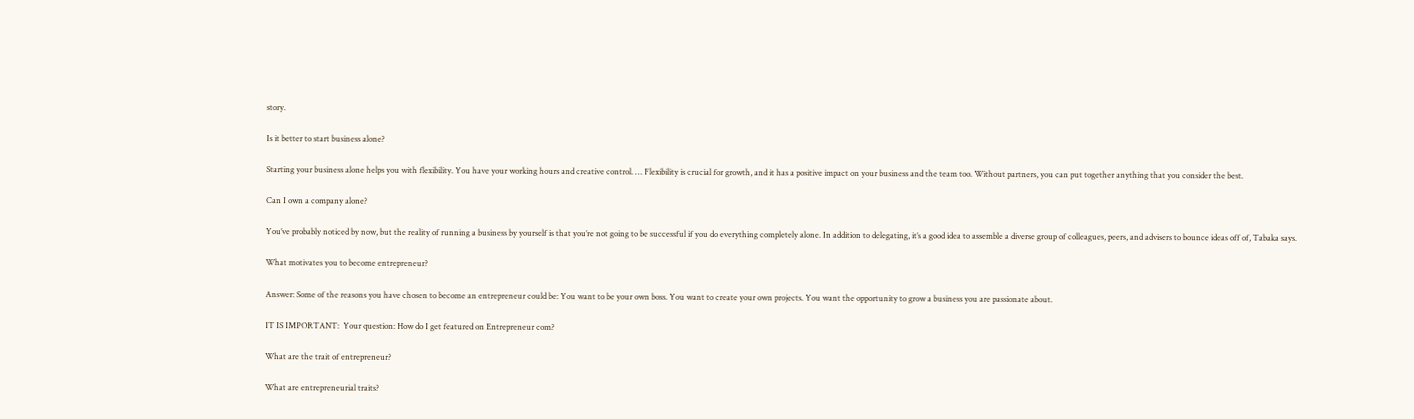story.

Is it better to start business alone?

Starting your business alone helps you with flexibility. You have your working hours and creative control. … Flexibility is crucial for growth, and it has a positive impact on your business and the team too. Without partners, you can put together anything that you consider the best.

Can I own a company alone?

You’ve probably noticed by now, but the reality of running a business by yourself is that you’re not going to be successful if you do everything completely alone. In addition to delegating, it’s a good idea to assemble a diverse group of colleagues, peers, and advisers to bounce ideas off of, Tabaka says.

What motivates you to become entrepreneur?

Answer: Some of the reasons you have chosen to become an entrepreneur could be: You want to be your own boss. You want to create your own projects. You want the opportunity to grow a business you are passionate about.

IT IS IMPORTANT:  Your question: How do I get featured on Entrepreneur com?

What are the trait of entrepreneur?

What are entrepreneurial traits?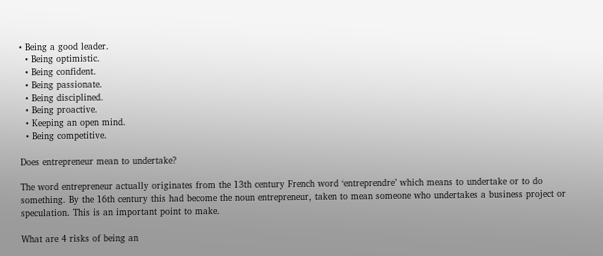• Being a good leader.
  • Being optimistic.
  • Being confident.
  • Being passionate.
  • Being disciplined.
  • Being proactive.
  • Keeping an open mind.
  • Being competitive.

Does entrepreneur mean to undertake?

The word entrepreneur actually originates from the 13th century French word ‘entreprendre’ which means to undertake or to do something. By the 16th century this had become the noun entrepreneur, taken to mean someone who undertakes a business project or speculation. This is an important point to make.

What are 4 risks of being an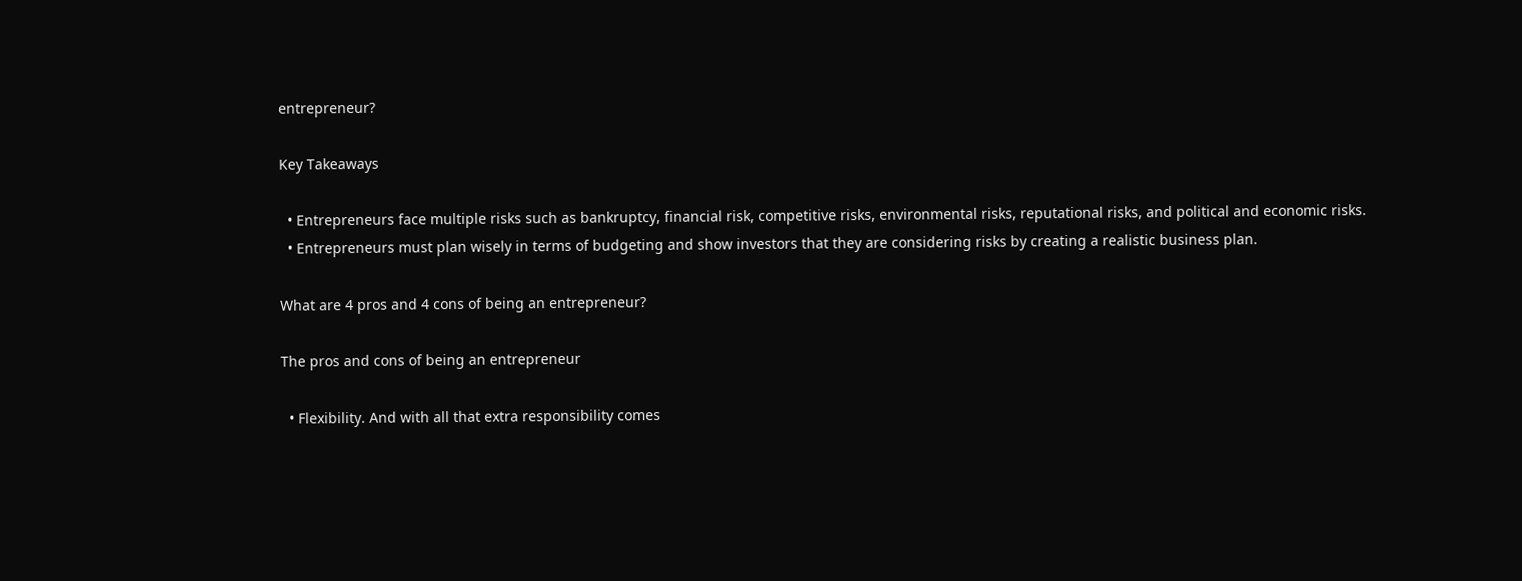entrepreneur?

Key Takeaways

  • Entrepreneurs face multiple risks such as bankruptcy, financial risk, competitive risks, environmental risks, reputational risks, and political and economic risks.
  • Entrepreneurs must plan wisely in terms of budgeting and show investors that they are considering risks by creating a realistic business plan.

What are 4 pros and 4 cons of being an entrepreneur?

The pros and cons of being an entrepreneur

  • Flexibility. And with all that extra responsibility comes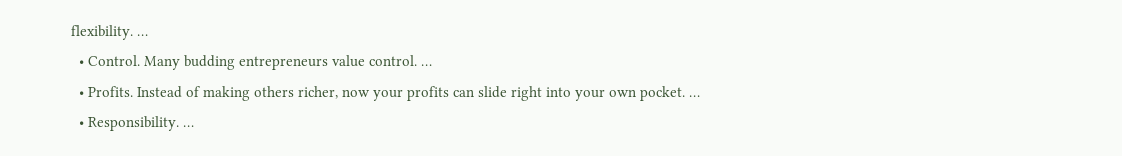flexibility. …
  • Control. Many budding entrepreneurs value control. …
  • Profits. Instead of making others richer, now your profits can slide right into your own pocket. …
  • Responsibility. …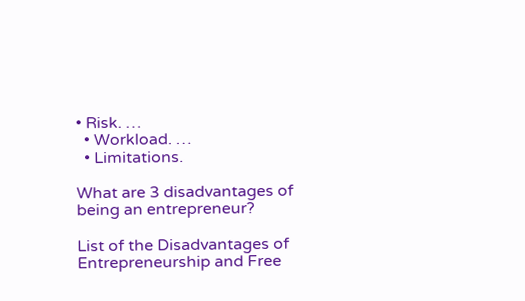• Risk. …
  • Workload. …
  • Limitations.

What are 3 disadvantages of being an entrepreneur?

List of the Disadvantages of Entrepreneurship and Free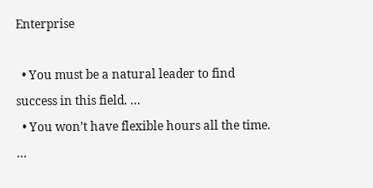Enterprise

  • You must be a natural leader to find success in this field. …
  • You won’t have flexible hours all the time. …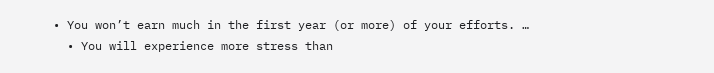• You won’t earn much in the first year (or more) of your efforts. …
  • You will experience more stress than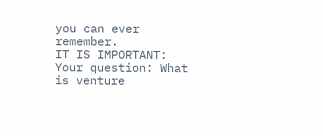you can ever remember.
IT IS IMPORTANT:  Your question: What is venture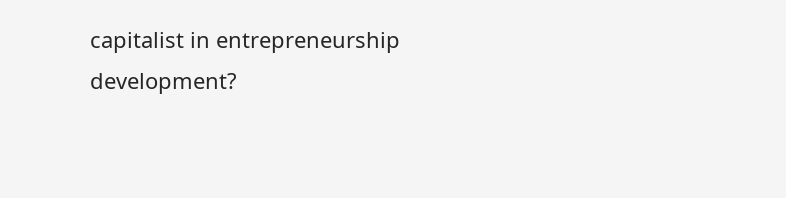capitalist in entrepreneurship development?